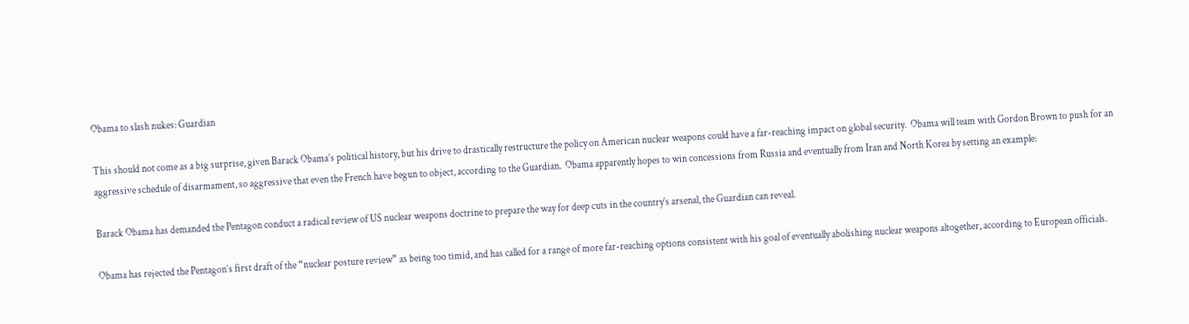Obama to slash nukes: Guardian

This should not come as a big surprise, given Barack Obama’s political history, but his drive to drastically restructure the policy on American nuclear weapons could have a far-reaching impact on global security.  Obama will team with Gordon Brown to push for an aggressive schedule of disarmament, so aggressive that even the French have begun to object, according to the Guardian.  Obama apparently hopes to win concessions from Russia and eventually from Iran and North Korea by setting an example:

Barack Obama has demanded the Pentagon conduct a radical review of US nuclear weapons doctrine to prepare the way for deep cuts in the country’s arsenal, the Guardian can reveal.

Obama has rejected the Pentagon’s first draft of the “nuclear posture review” as being too timid, and has called for a range of more far-reaching options consistent with his goal of eventually abolishing nuclear weapons altogether, according to European officials.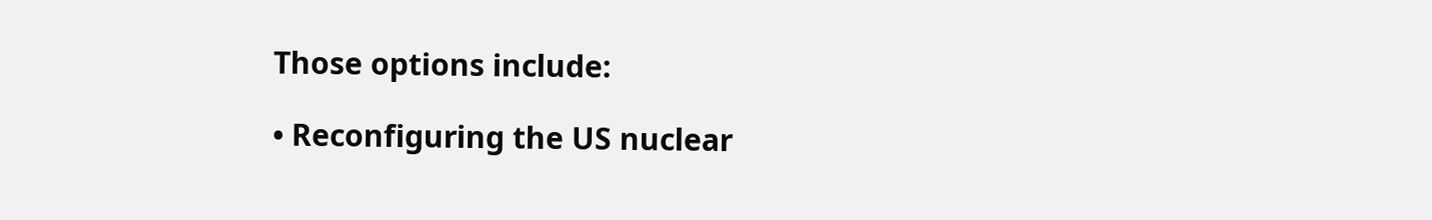Those options include:

• Reconfiguring the US nuclear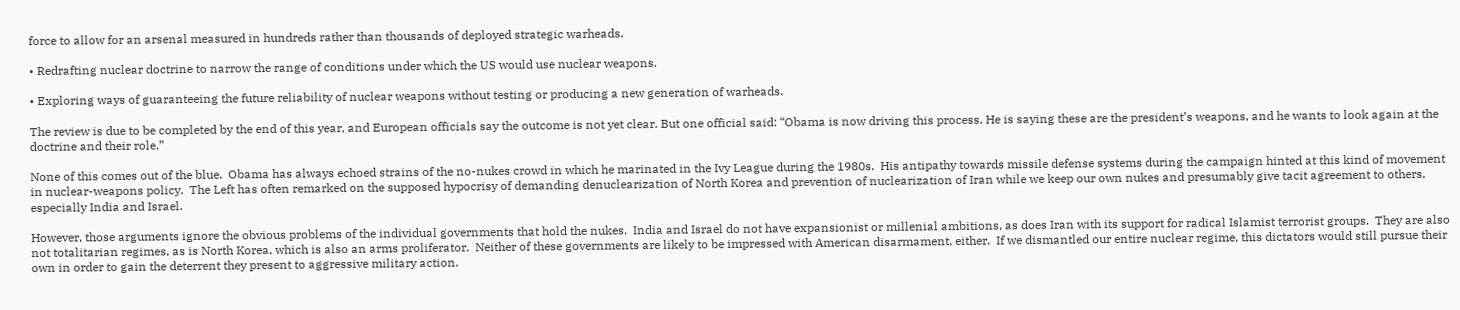force to allow for an arsenal measured in hundreds rather than thousands of deployed strategic warheads.

• Redrafting nuclear doctrine to narrow the range of conditions under which the US would use nuclear weapons.

• Exploring ways of guaranteeing the future reliability of nuclear weapons without testing or producing a new generation of warheads.

The review is due to be completed by the end of this year, and European officials say the outcome is not yet clear. But one official said: “Obama is now driving this process. He is saying these are the president’s weapons, and he wants to look again at the doctrine and their role.”

None of this comes out of the blue.  Obama has always echoed strains of the no-nukes crowd in which he marinated in the Ivy League during the 1980s.  His antipathy towards missile defense systems during the campaign hinted at this kind of movement in nuclear-weapons policy.  The Left has often remarked on the supposed hypocrisy of demanding denuclearization of North Korea and prevention of nuclearization of Iran while we keep our own nukes and presumably give tacit agreement to others, especially India and Israel.

However, those arguments ignore the obvious problems of the individual governments that hold the nukes.  India and Israel do not have expansionist or millenial ambitions, as does Iran with its support for radical Islamist terrorist groups.  They are also not totalitarian regimes, as is North Korea, which is also an arms proliferator.  Neither of these governments are likely to be impressed with American disarmament, either.  If we dismantled our entire nuclear regime, this dictators would still pursue their own in order to gain the deterrent they present to aggressive military action.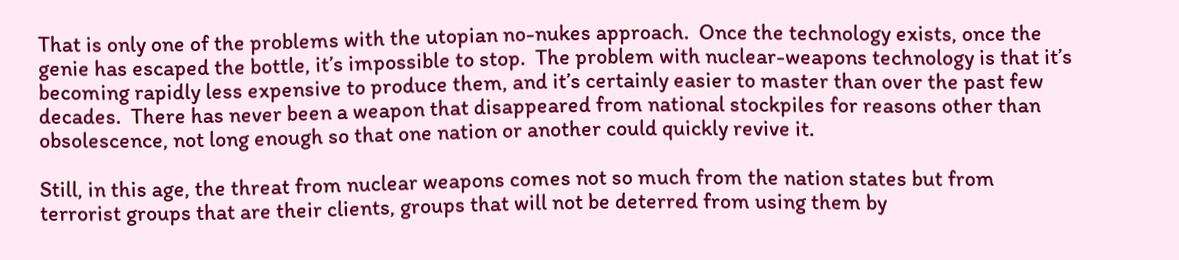That is only one of the problems with the utopian no-nukes approach.  Once the technology exists, once the genie has escaped the bottle, it’s impossible to stop.  The problem with nuclear-weapons technology is that it’s becoming rapidly less expensive to produce them, and it’s certainly easier to master than over the past few decades.  There has never been a weapon that disappeared from national stockpiles for reasons other than obsolescence, not long enough so that one nation or another could quickly revive it.

Still, in this age, the threat from nuclear weapons comes not so much from the nation states but from terrorist groups that are their clients, groups that will not be deterred from using them by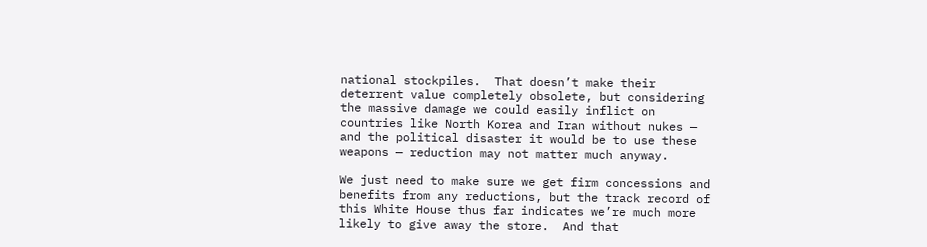national stockpiles.  That doesn’t make their deterrent value completely obsolete, but considering the massive damage we could easily inflict on countries like North Korea and Iran without nukes — and the political disaster it would be to use these weapons — reduction may not matter much anyway.

We just need to make sure we get firm concessions and benefits from any reductions, but the track record of this White House thus far indicates we’re much more likely to give away the store.  And that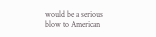would be a serious blow to American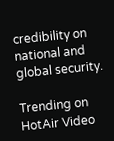credibility on national and global security.

Trending on HotAir Video